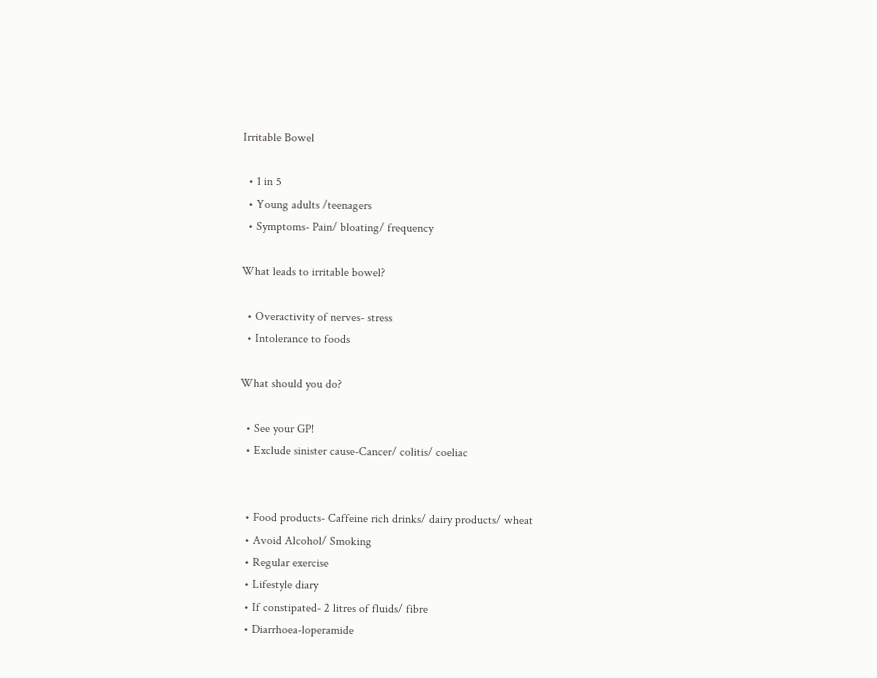Irritable Bowel

  • 1 in 5
  • Young adults /teenagers
  • Symptoms- Pain/ bloating/ frequency

What leads to irritable bowel?

  • Overactivity of nerves- stress
  • Intolerance to foods

What should you do?

  • See your GP!
  • Exclude sinister cause-Cancer/ colitis/ coeliac


  • Food products- Caffeine rich drinks/ dairy products/ wheat
  • Avoid Alcohol/ Smoking
  • Regular exercise
  • Lifestyle diary
  • If constipated- 2 litres of fluids/ fibre
  • Diarrhoea-loperamide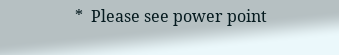*  Please see power point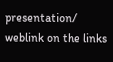presentation/ weblink on the links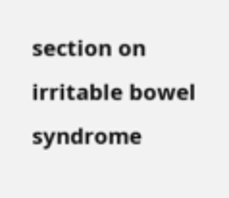section on irritable bowel syndrome